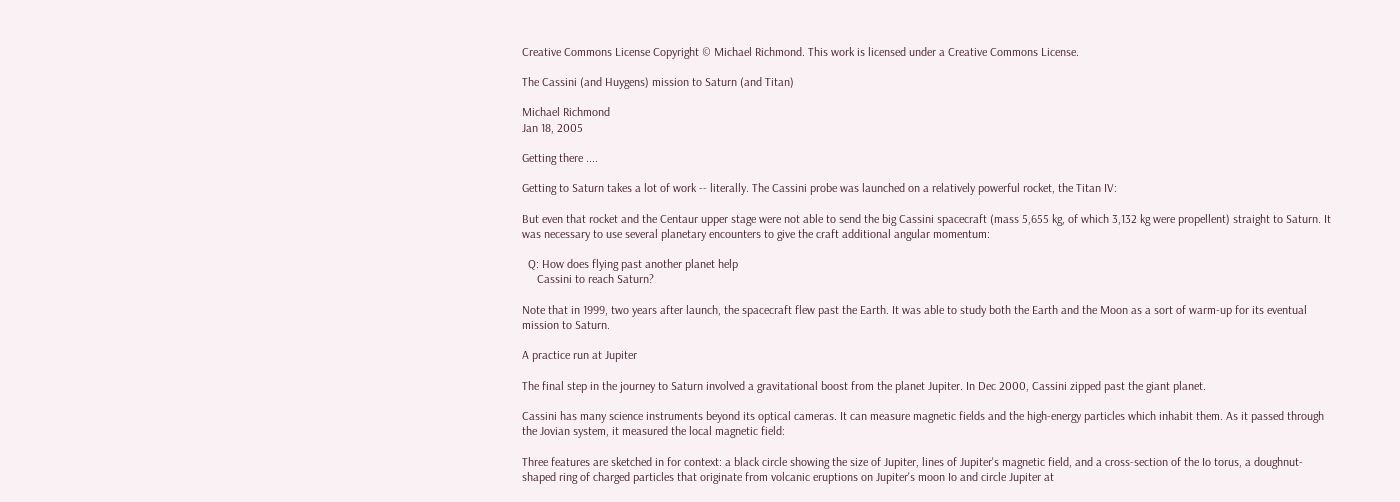Creative Commons License Copyright © Michael Richmond. This work is licensed under a Creative Commons License.

The Cassini (and Huygens) mission to Saturn (and Titan)

Michael Richmond
Jan 18, 2005

Getting there ....

Getting to Saturn takes a lot of work -- literally. The Cassini probe was launched on a relatively powerful rocket, the Titan IV:

But even that rocket and the Centaur upper stage were not able to send the big Cassini spacecraft (mass 5,655 kg, of which 3,132 kg were propellent) straight to Saturn. It was necessary to use several planetary encounters to give the craft additional angular momentum:

  Q: How does flying past another planet help
     Cassini to reach Saturn?

Note that in 1999, two years after launch, the spacecraft flew past the Earth. It was able to study both the Earth and the Moon as a sort of warm-up for its eventual mission to Saturn.

A practice run at Jupiter

The final step in the journey to Saturn involved a gravitational boost from the planet Jupiter. In Dec 2000, Cassini zipped past the giant planet.

Cassini has many science instruments beyond its optical cameras. It can measure magnetic fields and the high-energy particles which inhabit them. As it passed through the Jovian system, it measured the local magnetic field:

Three features are sketched in for context: a black circle showing the size of Jupiter, lines of Jupiter's magnetic field, and a cross-section of the Io torus, a doughnut-shaped ring of charged particles that originate from volcanic eruptions on Jupiter's moon Io and circle Jupiter at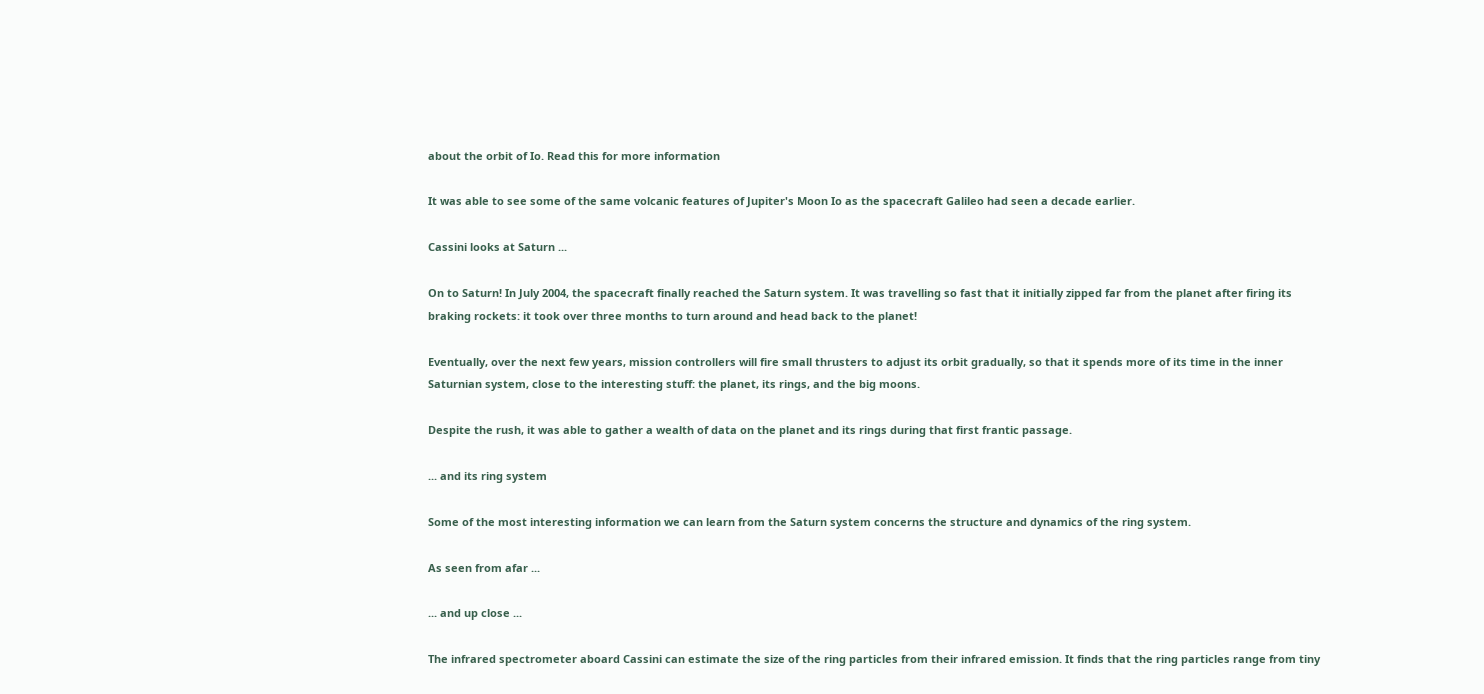about the orbit of Io. Read this for more information

It was able to see some of the same volcanic features of Jupiter's Moon Io as the spacecraft Galileo had seen a decade earlier.

Cassini looks at Saturn ...

On to Saturn! In July 2004, the spacecraft finally reached the Saturn system. It was travelling so fast that it initially zipped far from the planet after firing its braking rockets: it took over three months to turn around and head back to the planet!

Eventually, over the next few years, mission controllers will fire small thrusters to adjust its orbit gradually, so that it spends more of its time in the inner Saturnian system, close to the interesting stuff: the planet, its rings, and the big moons.

Despite the rush, it was able to gather a wealth of data on the planet and its rings during that first frantic passage.

... and its ring system

Some of the most interesting information we can learn from the Saturn system concerns the structure and dynamics of the ring system.

As seen from afar ...

... and up close ...

The infrared spectrometer aboard Cassini can estimate the size of the ring particles from their infrared emission. It finds that the ring particles range from tiny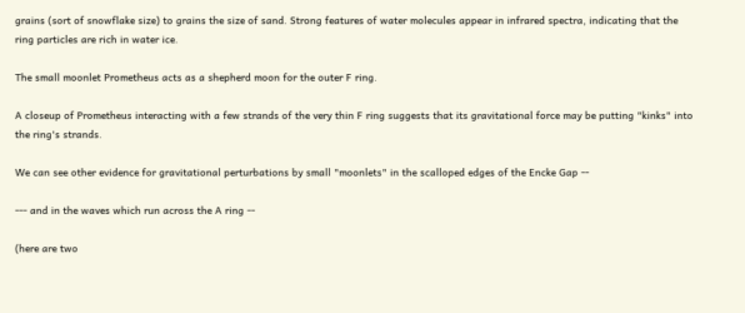grains (sort of snowflake size) to grains the size of sand. Strong features of water molecules appear in infrared spectra, indicating that the ring particles are rich in water ice.

The small moonlet Prometheus acts as a shepherd moon for the outer F ring.

A closeup of Prometheus interacting with a few strands of the very thin F ring suggests that its gravitational force may be putting "kinks" into the ring's strands.

We can see other evidence for gravitational perturbations by small "moonlets" in the scalloped edges of the Encke Gap --

--- and in the waves which run across the A ring --

(here are two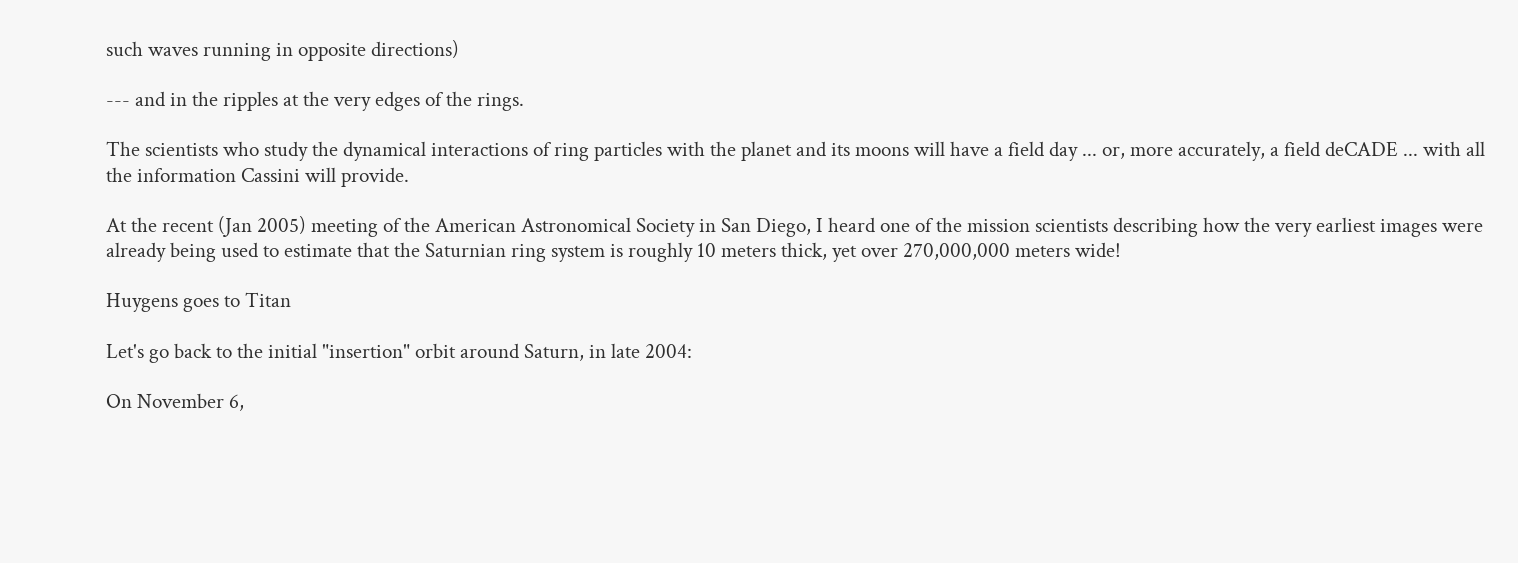such waves running in opposite directions)

--- and in the ripples at the very edges of the rings.

The scientists who study the dynamical interactions of ring particles with the planet and its moons will have a field day ... or, more accurately, a field deCADE ... with all the information Cassini will provide.

At the recent (Jan 2005) meeting of the American Astronomical Society in San Diego, I heard one of the mission scientists describing how the very earliest images were already being used to estimate that the Saturnian ring system is roughly 10 meters thick, yet over 270,000,000 meters wide!

Huygens goes to Titan

Let's go back to the initial "insertion" orbit around Saturn, in late 2004:

On November 6,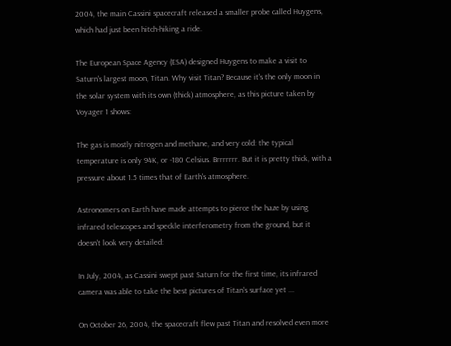2004, the main Cassini spacecraft released a smaller probe called Huygens, which had just been hitch-hiking a ride.

The European Space Agency (ESA) designed Huygens to make a visit to Saturn's largest moon, Titan. Why visit Titan? Because it's the only moon in the solar system with its own (thick) atmosphere, as this picture taken by Voyager 1 shows:

The gas is mostly nitrogen and methane, and very cold: the typical temperature is only 94K, or -180 Celsius. Brrrrrrr. But it is pretty thick, with a pressure about 1.5 times that of Earth's atmosphere.

Astronomers on Earth have made attempts to pierce the haze by using infrared telescopes and speckle interferometry from the ground, but it doesn't look very detailed:

In July, 2004, as Cassini swept past Saturn for the first time, its infrared camera was able to take the best pictures of Titan's surface yet ...

On October 26, 2004, the spacecraft flew past Titan and resolved even more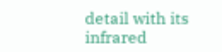detail with its infrared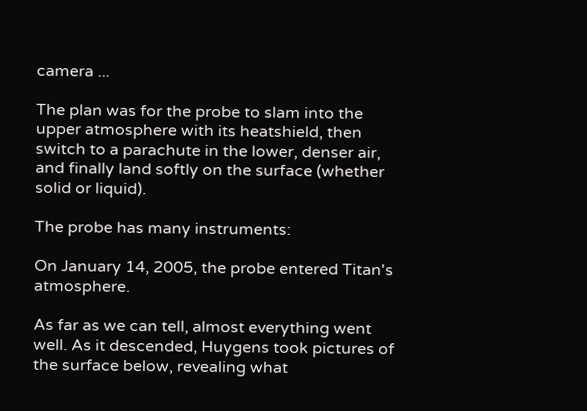camera ...

The plan was for the probe to slam into the upper atmosphere with its heatshield, then switch to a parachute in the lower, denser air, and finally land softly on the surface (whether solid or liquid).

The probe has many instruments:

On January 14, 2005, the probe entered Titan's atmosphere.

As far as we can tell, almost everything went well. As it descended, Huygens took pictures of the surface below, revealing what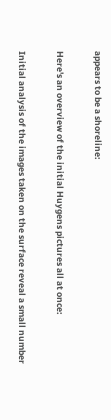appears to be a shoreline:

Here's an overview of the initial Huygens pictures all at once:

Initial analysis of the images taken on the surface reveal a small number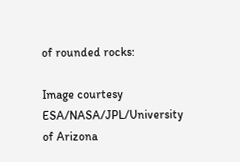of rounded rocks:

Image courtesy ESA/NASA/JPL/University of Arizona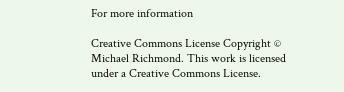For more information

Creative Commons License Copyright © Michael Richmond. This work is licensed under a Creative Commons License.